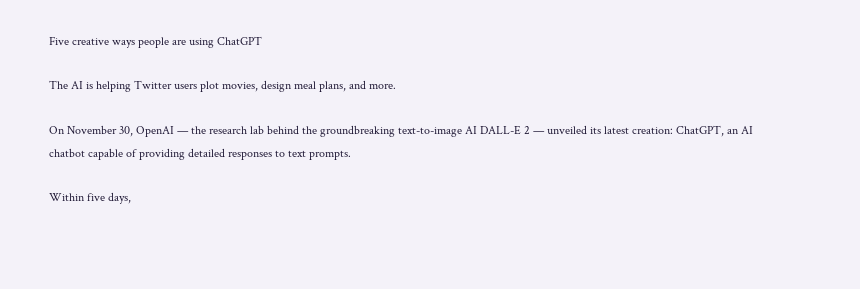Five creative ways people are using ChatGPT

The AI is helping Twitter users plot movies, design meal plans, and more.

On November 30, OpenAI — the research lab behind the groundbreaking text-to-image AI DALL-E 2 — unveiled its latest creation: ChatGPT, an AI chatbot capable of providing detailed responses to text prompts.

Within five days,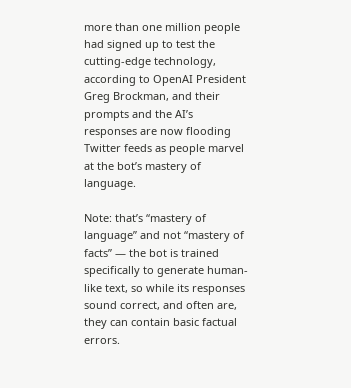more than one million people had signed up to test the cutting-edge technology, according to OpenAI President Greg Brockman, and their prompts and the AI’s responses are now flooding Twitter feeds as people marvel at the bot’s mastery of language.

Note: that’s “mastery of language” and not “mastery of facts” — the bot is trained specifically to generate human-like text, so while its responses sound correct, and often are, they can contain basic factual errors.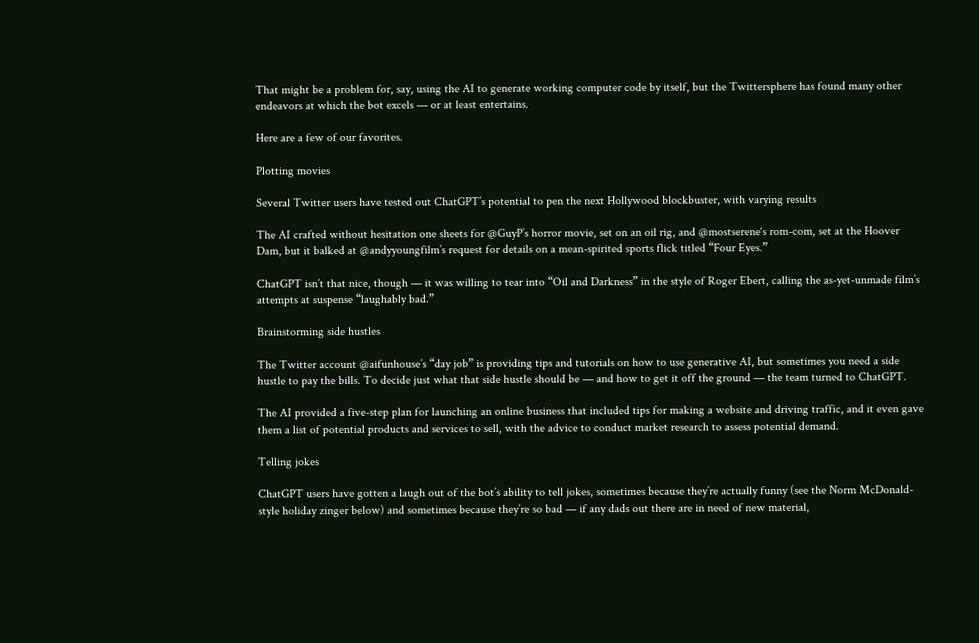That might be a problem for, say, using the AI to generate working computer code by itself, but the Twittersphere has found many other endeavors at which the bot excels — or at least entertains.

Here are a few of our favorites.

Plotting movies

Several Twitter users have tested out ChatGPT’s potential to pen the next Hollywood blockbuster, with varying results

The AI crafted without hesitation one sheets for @GuyP’s horror movie, set on an oil rig, and @mostserene‘s rom-com, set at the Hoover Dam, but it balked at @andyyoungfilm’s request for details on a mean-spirited sports flick titled “Four Eyes.”

ChatGPT isn’t that nice, though — it was willing to tear into “Oil and Darkness” in the style of Roger Ebert, calling the as-yet-unmade film’s attempts at suspense “laughably bad.”

Brainstorming side hustles

The Twitter account @aifunhouse’s “day job” is providing tips and tutorials on how to use generative AI, but sometimes you need a side hustle to pay the bills. To decide just what that side hustle should be — and how to get it off the ground — the team turned to ChatGPT.

The AI provided a five-step plan for launching an online business that included tips for making a website and driving traffic, and it even gave them a list of potential products and services to sell, with the advice to conduct market research to assess potential demand.

Telling jokes

ChatGPT users have gotten a laugh out of the bot’s ability to tell jokes, sometimes because they’re actually funny (see the Norm McDonald-style holiday zinger below) and sometimes because they’re so bad — if any dads out there are in need of new material,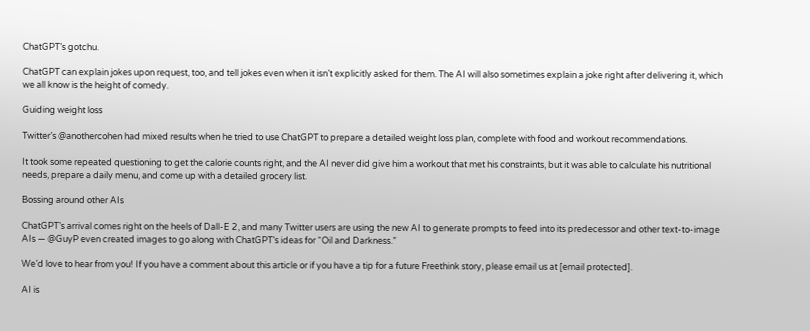ChatGPT’s gotchu.

ChatGPT can explain jokes upon request, too, and tell jokes even when it isn’t explicitly asked for them. The AI will also sometimes explain a joke right after delivering it, which we all know is the height of comedy.

Guiding weight loss

Twitter’s @anothercohen had mixed results when he tried to use ChatGPT to prepare a detailed weight loss plan, complete with food and workout recommendations.

It took some repeated questioning to get the calorie counts right, and the AI never did give him a workout that met his constraints, but it was able to calculate his nutritional needs, prepare a daily menu, and come up with a detailed grocery list.

Bossing around other AIs

ChatGPT’s arrival comes right on the heels of Dall-E 2, and many Twitter users are using the new AI to generate prompts to feed into its predecessor and other text-to-image AIs — @GuyP even created images to go along with ChatGPT’s ideas for “Oil and Darkness.”

We’d love to hear from you! If you have a comment about this article or if you have a tip for a future Freethink story, please email us at [email protected].

AI is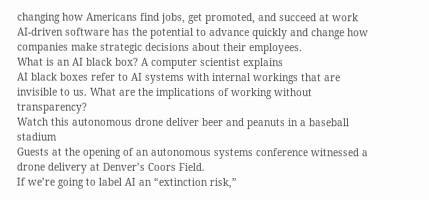changing how Americans find jobs, get promoted, and succeed at work
AI-driven software has the potential to advance quickly and change how companies make strategic decisions about their employees.
What is an AI black box? A computer scientist explains
AI black boxes refer to AI systems with internal workings that are invisible to us. What are the implications of working without transparency?
Watch this autonomous drone deliver beer and peanuts in a baseball stadium
Guests at the opening of an autonomous systems conference witnessed a drone delivery at Denver’s Coors Field.
If we’re going to label AI an “extinction risk,”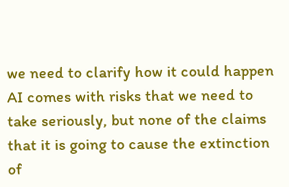we need to clarify how it could happen
AI comes with risks that we need to take seriously, but none of the claims that it is going to cause the extinction of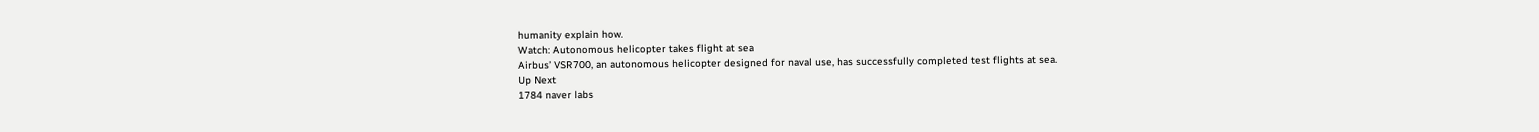humanity explain how.
Watch: Autonomous helicopter takes flight at sea
Airbus’ VSR700, an autonomous helicopter designed for naval use, has successfully completed test flights at sea.
Up Next
1784 naver labs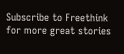Subscribe to Freethink for more great stories